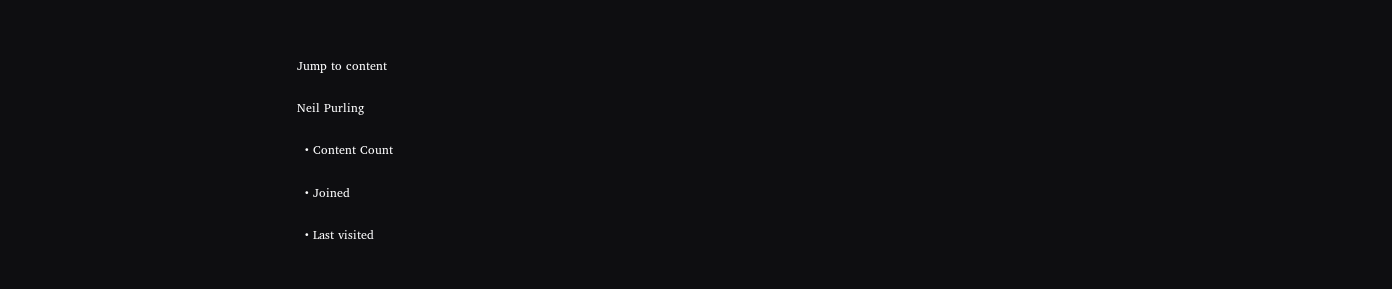Jump to content

Neil Purling

  • Content Count

  • Joined

  • Last visited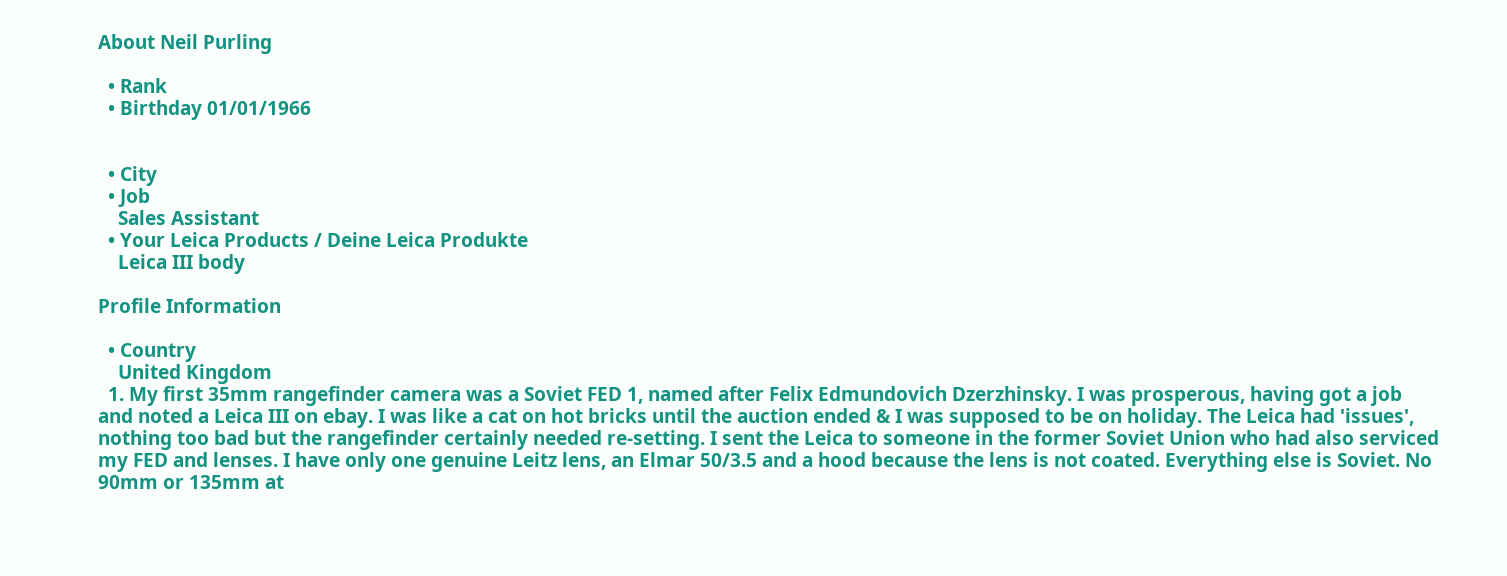About Neil Purling

  • Rank
  • Birthday 01/01/1966


  • City
  • Job
    Sales Assistant
  • Your Leica Products / Deine Leica Produkte
    Leica III body

Profile Information

  • Country
    United Kingdom
  1. My first 35mm rangefinder camera was a Soviet FED 1, named after Felix Edmundovich Dzerzhinsky. I was prosperous, having got a job and noted a Leica III on ebay. I was like a cat on hot bricks until the auction ended & I was supposed to be on holiday. The Leica had 'issues', nothing too bad but the rangefinder certainly needed re-setting. I sent the Leica to someone in the former Soviet Union who had also serviced my FED and lenses. I have only one genuine Leitz lens, an Elmar 50/3.5 and a hood because the lens is not coated. Everything else is Soviet. No 90mm or 135mm at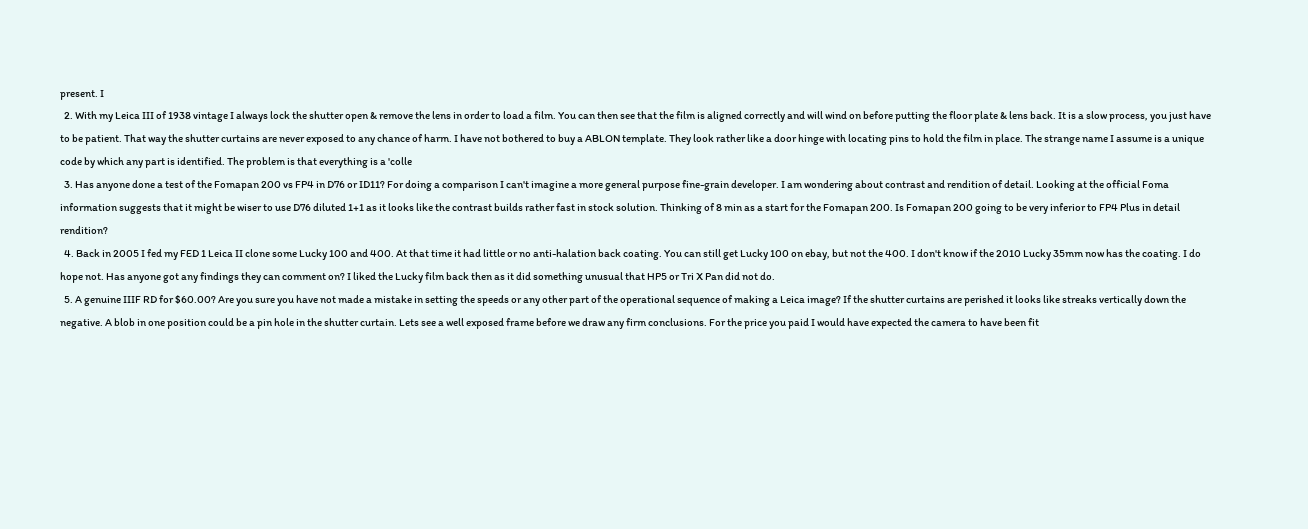present. I
  2. With my Leica III of 1938 vintage I always lock the shutter open & remove the lens in order to load a film. You can then see that the film is aligned correctly and will wind on before putting the floor plate & lens back. It is a slow process, you just have to be patient. That way the shutter curtains are never exposed to any chance of harm. I have not bothered to buy a ABLON template. They look rather like a door hinge with locating pins to hold the film in place. The strange name I assume is a unique code by which any part is identified. The problem is that everything is a 'colle
  3. Has anyone done a test of the Fomapan 200 vs FP4 in D76 or ID11? For doing a comparison I can't imagine a more general purpose fine-grain developer. I am wondering about contrast and rendition of detail. Looking at the official Foma information suggests that it might be wiser to use D76 diluted 1+1 as it looks like the contrast builds rather fast in stock solution. Thinking of 8 min as a start for the Fomapan 200. Is Fomapan 200 going to be very inferior to FP4 Plus in detail rendition?
  4. Back in 2005 I fed my FED 1 Leica II clone some Lucky 100 and 400. At that time it had little or no anti-halation back coating. You can still get Lucky 100 on ebay, but not the 400. I don't know if the 2010 Lucky 35mm now has the coating. I do hope not. Has anyone got any findings they can comment on? I liked the Lucky film back then as it did something unusual that HP5 or Tri X Pan did not do.
  5. A genuine IIIF RD for $60.00? Are you sure you have not made a mistake in setting the speeds or any other part of the operational sequence of making a Leica image? If the shutter curtains are perished it looks like streaks vertically down the negative. A blob in one position could be a pin hole in the shutter curtain. Lets see a well exposed frame before we draw any firm conclusions. For the price you paid I would have expected the camera to have been fit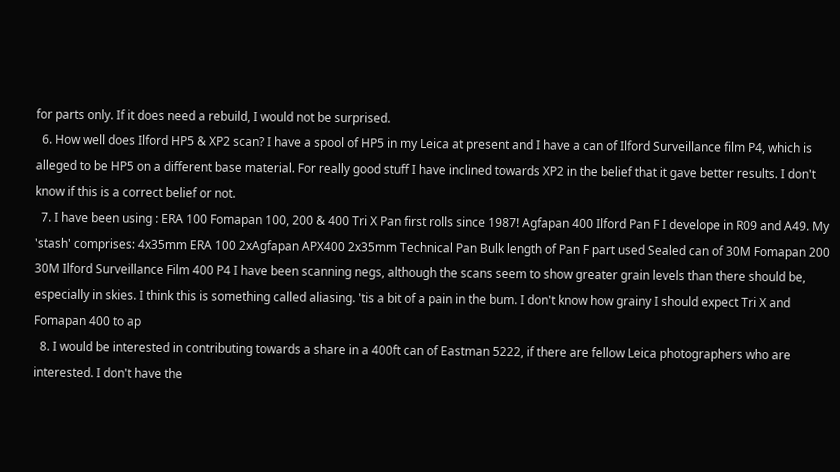for parts only. If it does need a rebuild, I would not be surprised.
  6. How well does Ilford HP5 & XP2 scan? I have a spool of HP5 in my Leica at present and I have a can of Ilford Surveillance film P4, which is alleged to be HP5 on a different base material. For really good stuff I have inclined towards XP2 in the belief that it gave better results. I don't know if this is a correct belief or not.
  7. I have been using : ERA 100 Fomapan 100, 200 & 400 Tri X Pan first rolls since 1987! Agfapan 400 Ilford Pan F I develope in R09 and A49. My 'stash' comprises: 4x35mm ERA 100 2xAgfapan APX400 2x35mm Technical Pan Bulk length of Pan F part used Sealed can of 30M Fomapan 200 30M Ilford Surveillance Film 400 P4 I have been scanning negs, although the scans seem to show greater grain levels than there should be, especially in skies. I think this is something called aliasing. 'tis a bit of a pain in the bum. I don't know how grainy I should expect Tri X and Fomapan 400 to ap
  8. I would be interested in contributing towards a share in a 400ft can of Eastman 5222, if there are fellow Leica photographers who are interested. I don't have the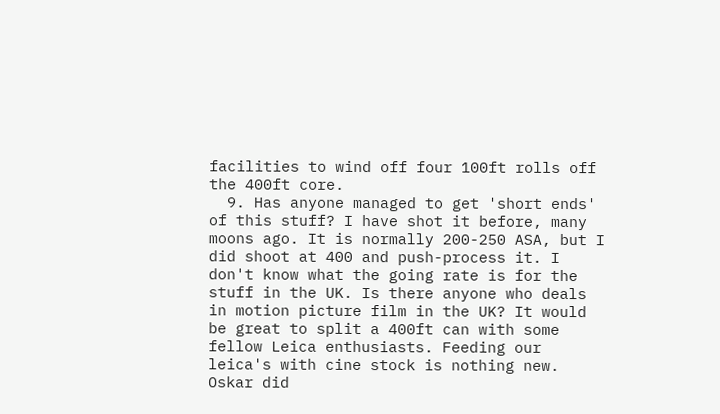facilities to wind off four 100ft rolls off the 400ft core.
  9. Has anyone managed to get 'short ends' of this stuff? I have shot it before, many moons ago. It is normally 200-250 ASA, but I did shoot at 400 and push-process it. I don't know what the going rate is for the stuff in the UK. Is there anyone who deals in motion picture film in the UK? It would be great to split a 400ft can with some fellow Leica enthusiasts. Feeding our leica's with cine stock is nothing new. Oskar did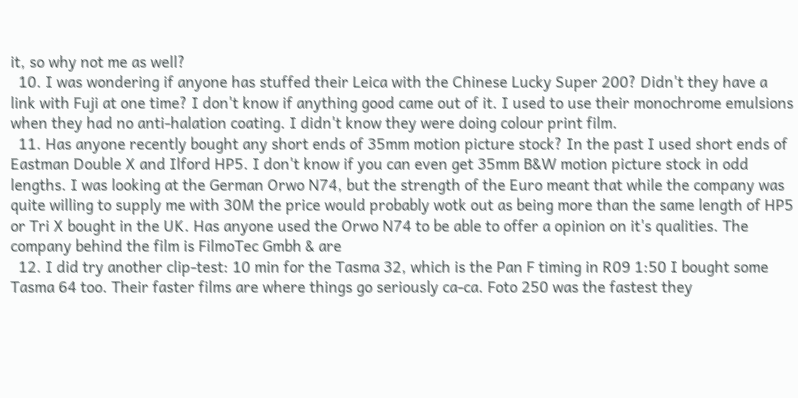it, so why not me as well?
  10. I was wondering if anyone has stuffed their Leica with the Chinese Lucky Super 200? Didn't they have a link with Fuji at one time? I don't know if anything good came out of it. I used to use their monochrome emulsions when they had no anti-halation coating. I didn't know they were doing colour print film.
  11. Has anyone recently bought any short ends of 35mm motion picture stock? In the past I used short ends of Eastman Double X and Ilford HP5. I don't know if you can even get 35mm B&W motion picture stock in odd lengths. I was looking at the German Orwo N74, but the strength of the Euro meant that while the company was quite willing to supply me with 30M the price would probably wotk out as being more than the same length of HP5 or Tri X bought in the UK. Has anyone used the Orwo N74 to be able to offer a opinion on it's qualities. The company behind the film is FilmoTec Gmbh & are
  12. I did try another clip-test: 10 min for the Tasma 32, which is the Pan F timing in R09 1:50 I bought some Tasma 64 too. Their faster films are where things go seriously ca-ca. Foto 250 was the fastest they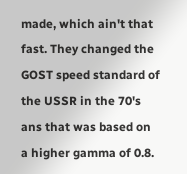made, which ain't that fast. They changed the GOST speed standard of the USSR in the 70's ans that was based on a higher gamma of 0.8.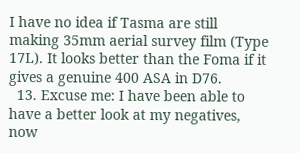I have no idea if Tasma are still making 35mm aerial survey film (Type 17L). It looks better than the Foma if it gives a genuine 400 ASA in D76.
  13. Excuse me: I have been able to have a better look at my negatives, now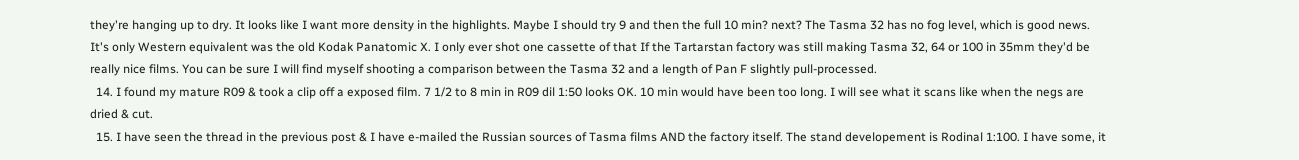they're hanging up to dry. It looks like I want more density in the highlights. Maybe I should try 9 and then the full 10 min? next? The Tasma 32 has no fog level, which is good news. It's only Western equivalent was the old Kodak Panatomic X. I only ever shot one cassette of that If the Tartarstan factory was still making Tasma 32, 64 or 100 in 35mm they'd be really nice films. You can be sure I will find myself shooting a comparison between the Tasma 32 and a length of Pan F slightly pull-processed.
  14. I found my mature R09 & took a clip off a exposed film. 7 1/2 to 8 min in R09 dil 1:50 looks OK. 10 min would have been too long. I will see what it scans like when the negs are dried & cut.
  15. I have seen the thread in the previous post & I have e-mailed the Russian sources of Tasma films AND the factory itself. The stand developement is Rodinal 1:100. I have some, it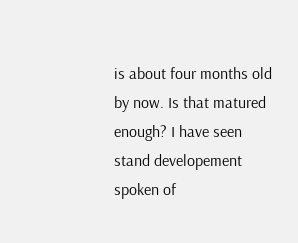is about four months old by now. Is that matured enough? I have seen stand developement spoken of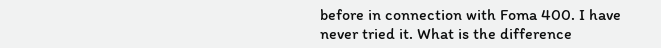before in connection with Foma 400. I have never tried it. What is the difference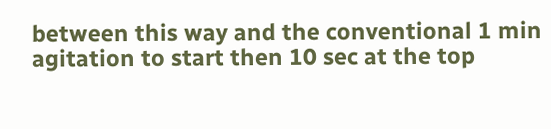between this way and the conventional 1 min agitation to start then 10 sec at the top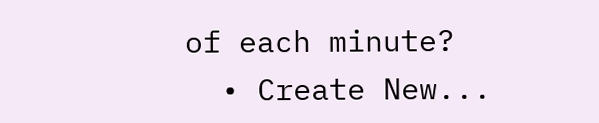of each minute?
  • Create New...